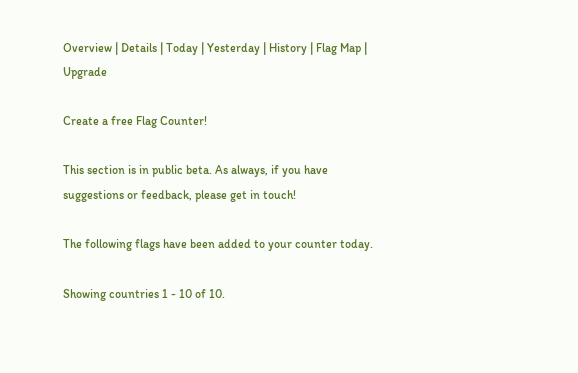Overview | Details | Today | Yesterday | History | Flag Map | Upgrade

Create a free Flag Counter!

This section is in public beta. As always, if you have suggestions or feedback, please get in touch!

The following flags have been added to your counter today.

Showing countries 1 - 10 of 10.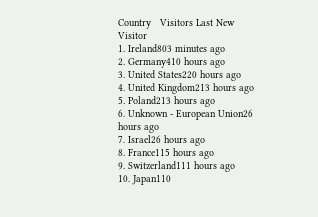Country   Visitors Last New Visitor
1. Ireland803 minutes ago
2. Germany410 hours ago
3. United States220 hours ago
4. United Kingdom213 hours ago
5. Poland213 hours ago
6. Unknown - European Union26 hours ago
7. Israel26 hours ago
8. France115 hours ago
9. Switzerland111 hours ago
10. Japan110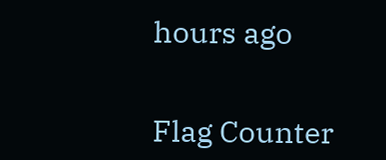hours ago


Flag Counter